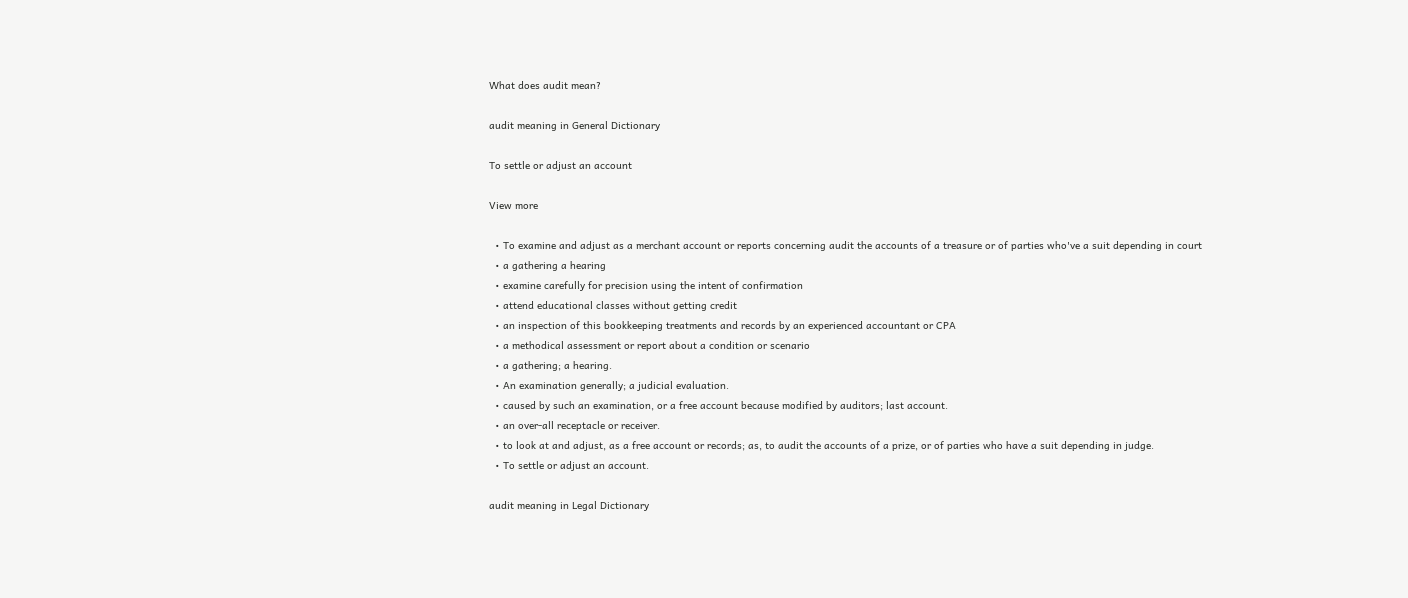What does audit mean?

audit meaning in General Dictionary

To settle or adjust an account

View more

  • To examine and adjust as a merchant account or reports concerning audit the accounts of a treasure or of parties who've a suit depending in court
  • a gathering a hearing
  • examine carefully for precision using the intent of confirmation
  • attend educational classes without getting credit
  • an inspection of this bookkeeping treatments and records by an experienced accountant or CPA
  • a methodical assessment or report about a condition or scenario
  • a gathering; a hearing.
  • An examination generally; a judicial evaluation.
  • caused by such an examination, or a free account because modified by auditors; last account.
  • an over-all receptacle or receiver.
  • to look at and adjust, as a free account or records; as, to audit the accounts of a prize, or of parties who have a suit depending in judge.
  • To settle or adjust an account.

audit meaning in Legal Dictionary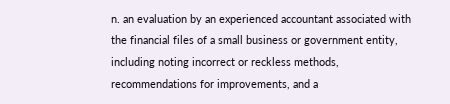n. an evaluation by an experienced accountant associated with the financial files of a small business or government entity, including noting incorrect or reckless methods, recommendations for improvements, and a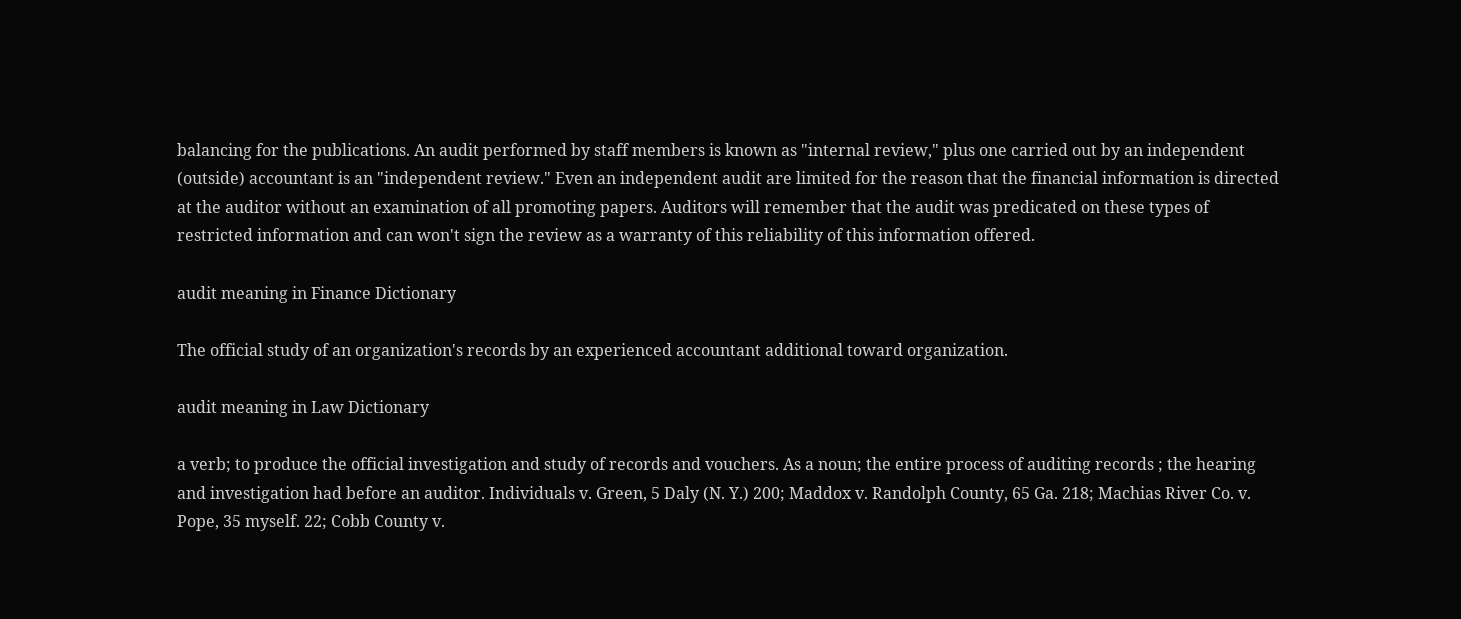balancing for the publications. An audit performed by staff members is known as "internal review," plus one carried out by an independent (outside) accountant is an "independent review." Even an independent audit are limited for the reason that the financial information is directed at the auditor without an examination of all promoting papers. Auditors will remember that the audit was predicated on these types of restricted information and can won't sign the review as a warranty of this reliability of this information offered.

audit meaning in Finance Dictionary

The official study of an organization's records by an experienced accountant additional toward organization.

audit meaning in Law Dictionary

a verb; to produce the official investigation and study of records and vouchers. As a noun; the entire process of auditing records ; the hearing and investigation had before an auditor. Individuals v. Green, 5 Daly (N. Y.) 200; Maddox v. Randolph County, 65 Ga. 218; Machias River Co. v. Pope, 35 myself. 22; Cobb County v.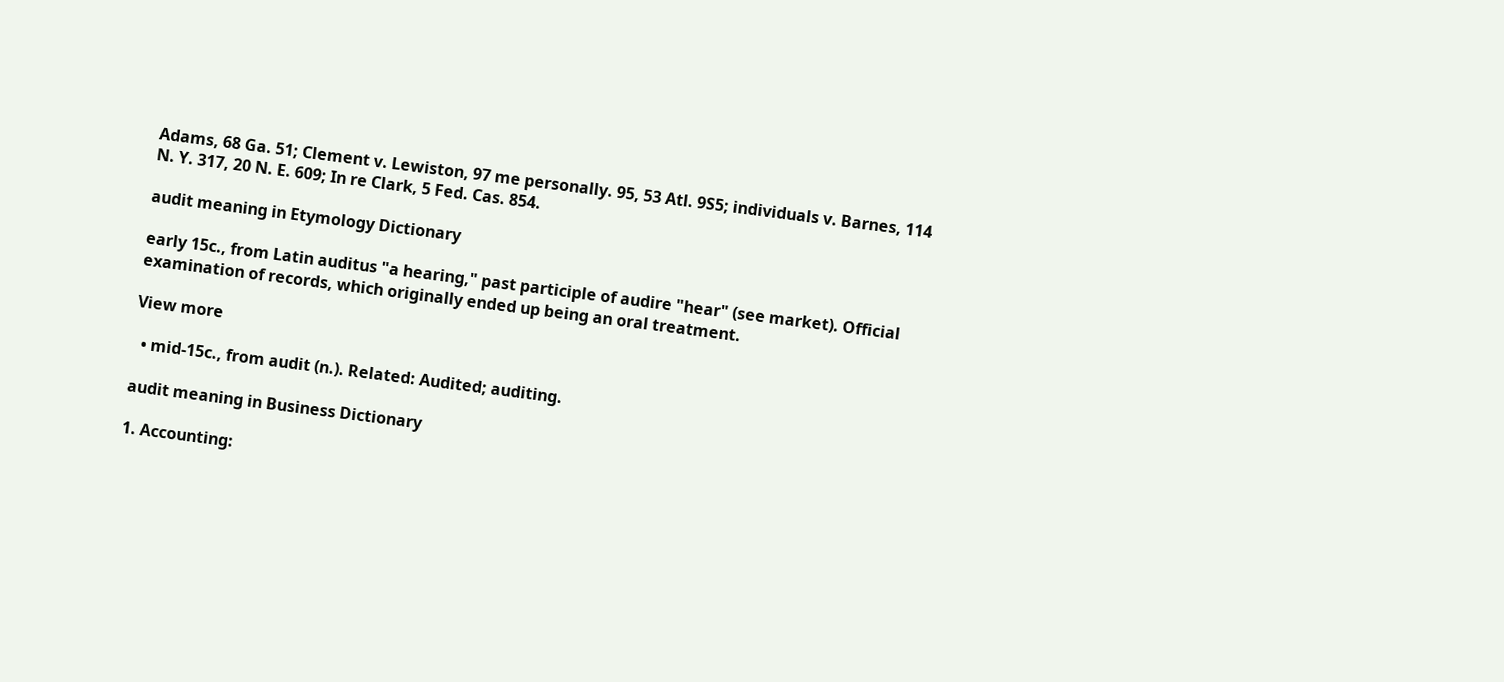Adams, 68 Ga. 51; Clement v. Lewiston, 97 me personally. 95, 53 Atl. 9S5; individuals v. Barnes, 114 N. Y. 317, 20 N. E. 609; In re Clark, 5 Fed. Cas. 854.

audit meaning in Etymology Dictionary

early 15c., from Latin auditus "a hearing," past participle of audire "hear" (see market). Official examination of records, which originally ended up being an oral treatment.

View more

  • mid-15c., from audit (n.). Related: Audited; auditing.

audit meaning in Business Dictionary

1. Accounting: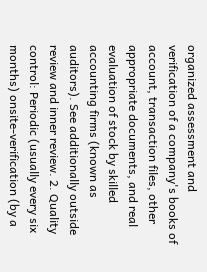organized assessment and verification of a company's books of account, transaction files, other appropriate documents, and real evaluation of stock by skilled accounting firms (known as auditors). See additionally outside review and inner review. 2. Quality control: Periodic (usually every six months) onsite-verification (by a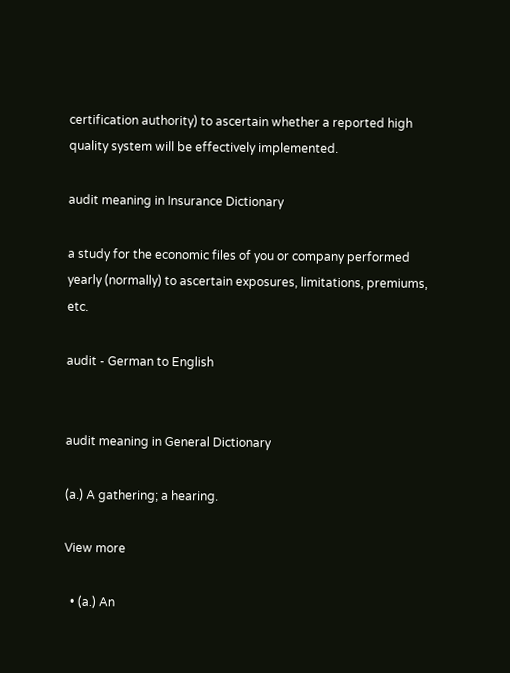certification authority) to ascertain whether a reported high quality system will be effectively implemented.

audit meaning in Insurance Dictionary

a study for the economic files of you or company performed yearly (normally) to ascertain exposures, limitations, premiums, etc.

audit - German to English


audit meaning in General Dictionary

(a.) A gathering; a hearing.

View more

  • (a.) An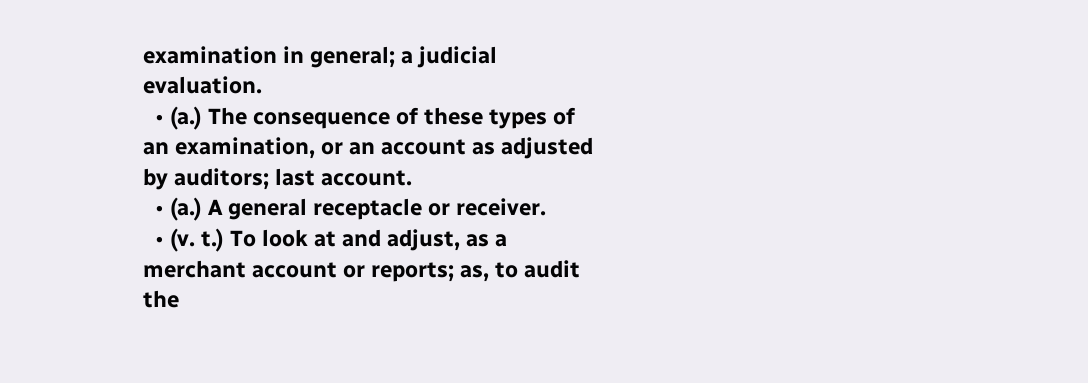examination in general; a judicial evaluation.
  • (a.) The consequence of these types of an examination, or an account as adjusted by auditors; last account.
  • (a.) A general receptacle or receiver.
  • (v. t.) To look at and adjust, as a merchant account or reports; as, to audit the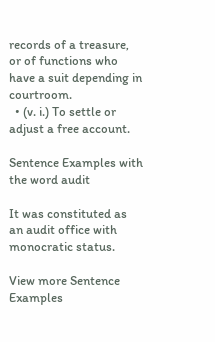records of a treasure, or of functions who have a suit depending in courtroom.
  • (v. i.) To settle or adjust a free account.

Sentence Examples with the word audit

It was constituted as an audit office with monocratic status.

View more Sentence Examples